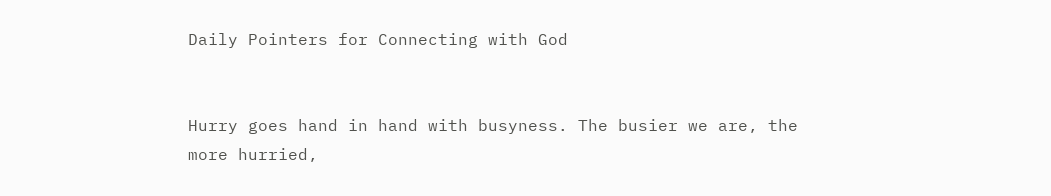Daily Pointers for Connecting with God


Hurry goes hand in hand with busyness. The busier we are, the more hurried,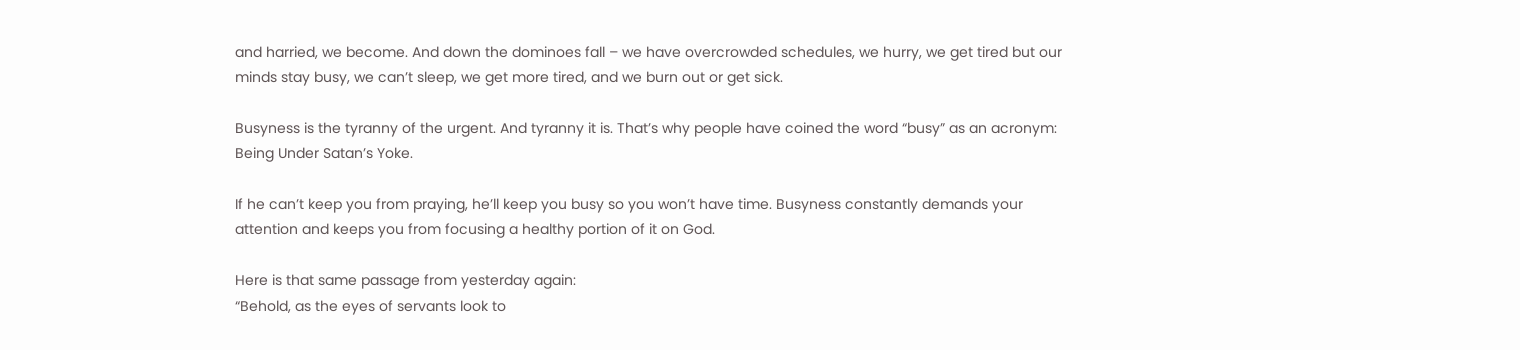and harried, we become. And down the dominoes fall – we have overcrowded schedules, we hurry, we get tired but our minds stay busy, we can’t sleep, we get more tired, and we burn out or get sick.

Busyness is the tyranny of the urgent. And tyranny it is. That’s why people have coined the word “busy” as an acronym: Being Under Satan’s Yoke.

If he can’t keep you from praying, he’ll keep you busy so you won’t have time. Busyness constantly demands your attention and keeps you from focusing a healthy portion of it on God.

Here is that same passage from yesterday again:
“Behold, as the eyes of servants look to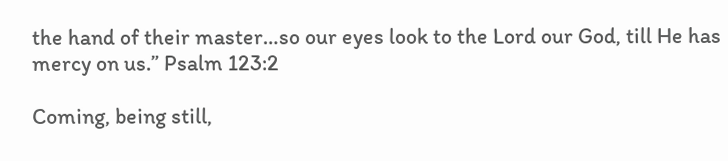the hand of their master…so our eyes look to the Lord our God, till He has mercy on us.” Psalm 123:2

Coming, being still,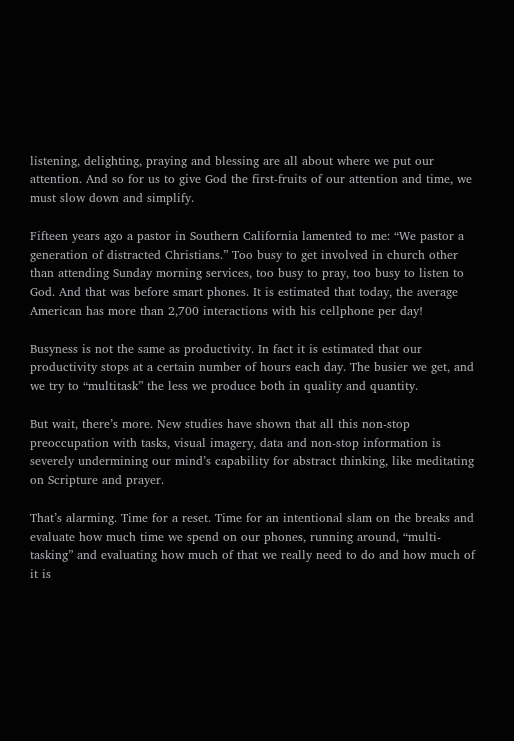listening, delighting, praying and blessing are all about where we put our attention. And so for us to give God the first-fruits of our attention and time, we must slow down and simplify.

Fifteen years ago a pastor in Southern California lamented to me: “We pastor a generation of distracted Christians.” Too busy to get involved in church other than attending Sunday morning services, too busy to pray, too busy to listen to God. And that was before smart phones. It is estimated that today, the average American has more than 2,700 interactions with his cellphone per day!

Busyness is not the same as productivity. In fact it is estimated that our productivity stops at a certain number of hours each day. The busier we get, and we try to “multitask” the less we produce both in quality and quantity.

But wait, there’s more. New studies have shown that all this non-stop preoccupation with tasks, visual imagery, data and non-stop information is severely undermining our mind’s capability for abstract thinking, like meditating on Scripture and prayer.

That’s alarming. Time for a reset. Time for an intentional slam on the breaks and evaluate how much time we spend on our phones, running around, “multi-tasking” and evaluating how much of that we really need to do and how much of it is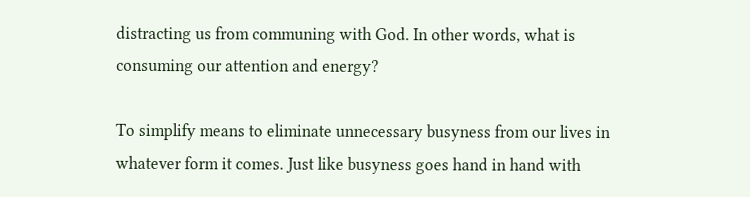distracting us from communing with God. In other words, what is consuming our attention and energy?

To simplify means to eliminate unnecessary busyness from our lives in whatever form it comes. Just like busyness goes hand in hand with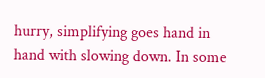hurry, simplifying goes hand in hand with slowing down. In some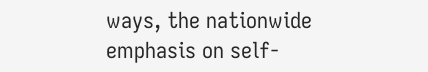ways, the nationwide emphasis on self-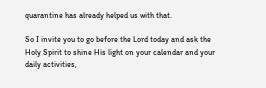quarantine has already helped us with that.

So I invite you to go before the Lord today and ask the Holy Spirit to shine His light on your calendar and your daily activities,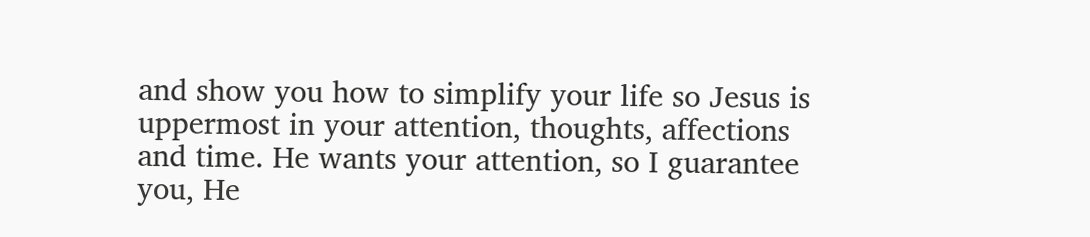and show you how to simplify your life so Jesus is uppermost in your attention, thoughts, affections and time. He wants your attention, so I guarantee you, He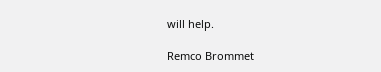will help.

Remco Brommet